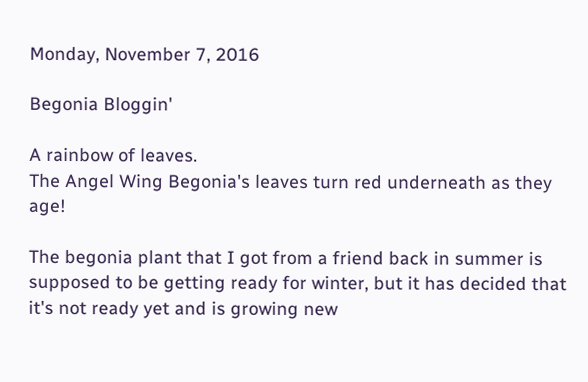Monday, November 7, 2016

Begonia Bloggin'

A rainbow of leaves.
The Angel Wing Begonia's leaves turn red underneath as they age!

The begonia plant that I got from a friend back in summer is supposed to be getting ready for winter, but it has decided that it's not ready yet and is growing new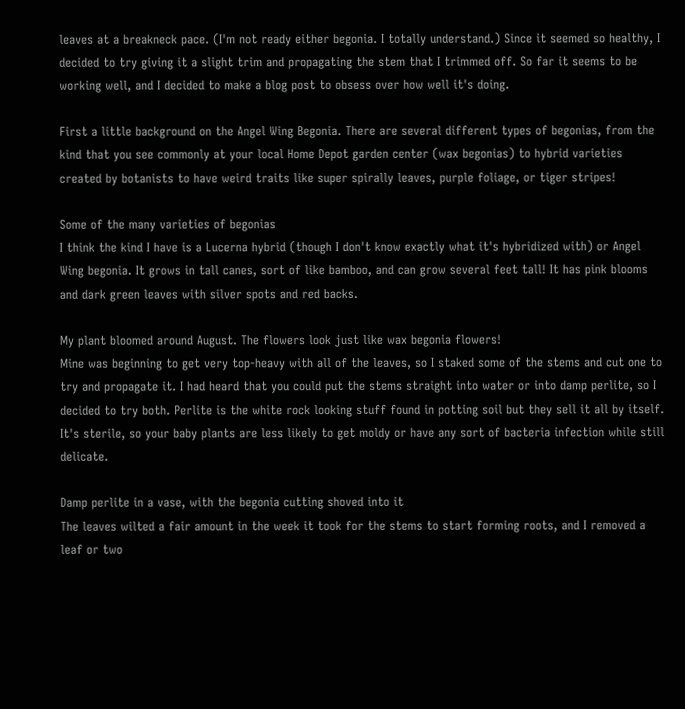leaves at a breakneck pace. (I'm not ready either begonia. I totally understand.) Since it seemed so healthy, I decided to try giving it a slight trim and propagating the stem that I trimmed off. So far it seems to be working well, and I decided to make a blog post to obsess over how well it's doing.

First a little background on the Angel Wing Begonia. There are several different types of begonias, from the kind that you see commonly at your local Home Depot garden center (wax begonias) to hybrid varieties created by botanists to have weird traits like super spirally leaves, purple foliage, or tiger stripes!

Some of the many varieties of begonias
I think the kind I have is a Lucerna hybrid (though I don't know exactly what it's hybridized with) or Angel Wing begonia. It grows in tall canes, sort of like bamboo, and can grow several feet tall! It has pink blooms and dark green leaves with silver spots and red backs.

My plant bloomed around August. The flowers look just like wax begonia flowers!
Mine was beginning to get very top-heavy with all of the leaves, so I staked some of the stems and cut one to try and propagate it. I had heard that you could put the stems straight into water or into damp perlite, so I decided to try both. Perlite is the white rock looking stuff found in potting soil but they sell it all by itself. It's sterile, so your baby plants are less likely to get moldy or have any sort of bacteria infection while still delicate.

Damp perlite in a vase, with the begonia cutting shoved into it
The leaves wilted a fair amount in the week it took for the stems to start forming roots, and I removed a leaf or two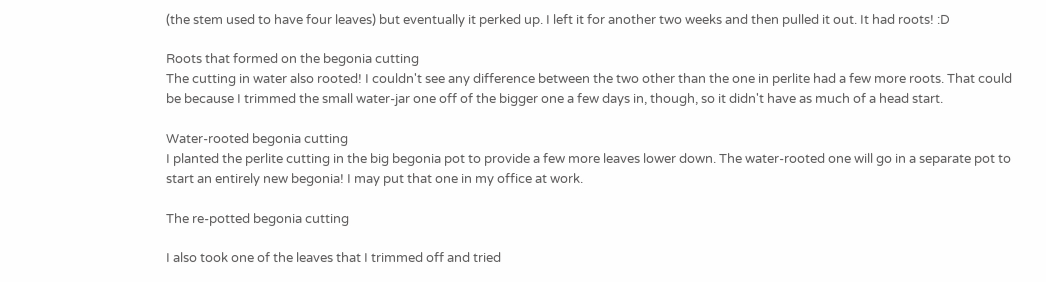(the stem used to have four leaves) but eventually it perked up. I left it for another two weeks and then pulled it out. It had roots! :D

Roots that formed on the begonia cutting
The cutting in water also rooted! I couldn't see any difference between the two other than the one in perlite had a few more roots. That could be because I trimmed the small water-jar one off of the bigger one a few days in, though, so it didn't have as much of a head start.

Water-rooted begonia cutting
I planted the perlite cutting in the big begonia pot to provide a few more leaves lower down. The water-rooted one will go in a separate pot to start an entirely new begonia! I may put that one in my office at work.

The re-potted begonia cutting

I also took one of the leaves that I trimmed off and tried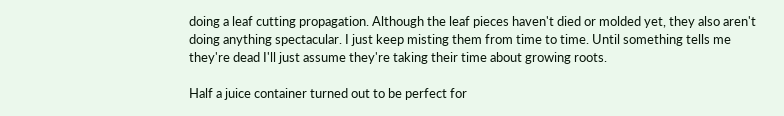doing a leaf cutting propagation. Although the leaf pieces haven't died or molded yet, they also aren't doing anything spectacular. I just keep misting them from time to time. Until something tells me they're dead I'll just assume they're taking their time about growing roots.

Half a juice container turned out to be perfect for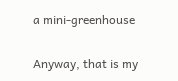a mini-greenhouse

Anyway, that is my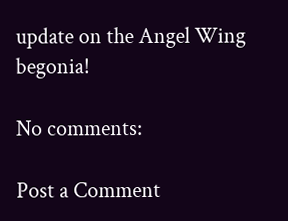update on the Angel Wing begonia!

No comments:

Post a Comment